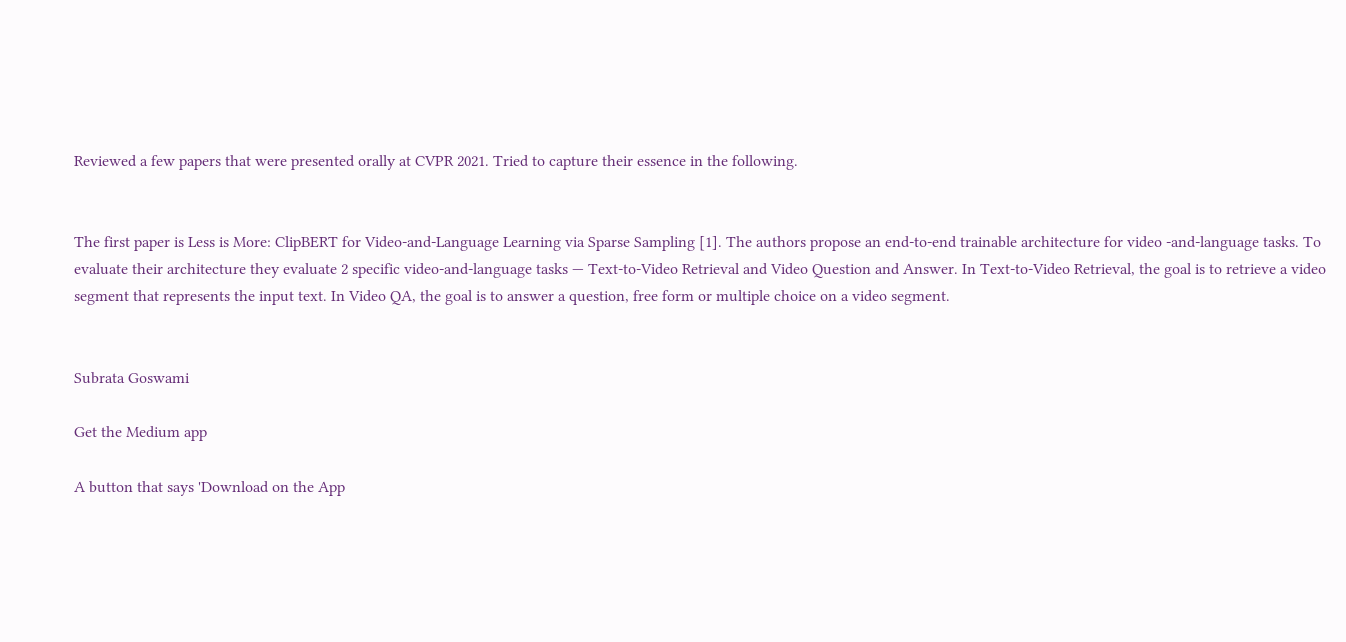Reviewed a few papers that were presented orally at CVPR 2021. Tried to capture their essence in the following.


The first paper is Less is More: ClipBERT for Video-and-Language Learning via Sparse Sampling [1]. The authors propose an end-to-end trainable architecture for video -and-language tasks. To evaluate their architecture they evaluate 2 specific video-and-language tasks — Text-to-Video Retrieval and Video Question and Answer. In Text-to-Video Retrieval, the goal is to retrieve a video segment that represents the input text. In Video QA, the goal is to answer a question, free form or multiple choice on a video segment.


Subrata Goswami

Get the Medium app

A button that says 'Download on the App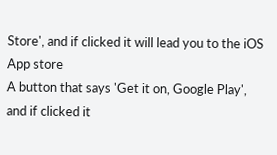Store', and if clicked it will lead you to the iOS App store
A button that says 'Get it on, Google Play', and if clicked it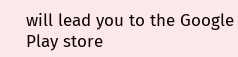will lead you to the Google Play store